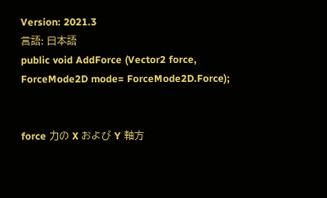Version: 2021.3
言語: 日本語
public void AddForce (Vector2 force, ForceMode2D mode= ForceMode2D.Force);


force 力の X および Y 軸方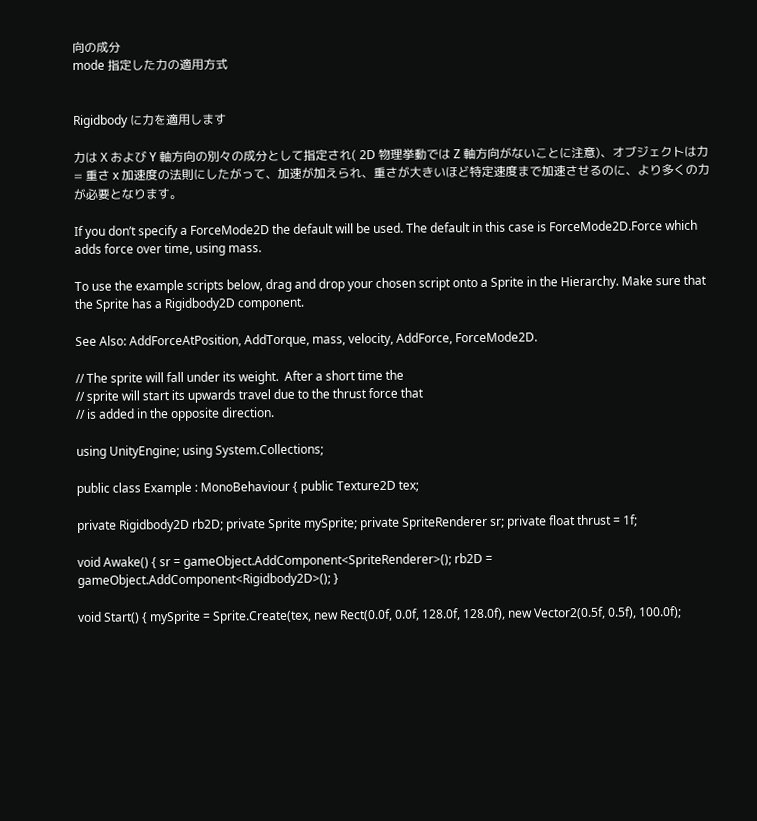向の成分
mode 指定した力の適用方式


Rigidbody に力を適用します

力は X および Y 軸方向の別々の成分として指定され( 2D 物理挙動では Z 軸方向がないことに注意)、オブジェクトは力 = 重さ x 加速度の法則にしたがって、加速が加えられ、重さが大きいほど特定速度まで加速させるのに、より多くの力が必要となります。

If you don’t specify a ForceMode2D the default will be used. The default in this case is ForceMode2D.Force which adds force over time, using mass.

To use the example scripts below, drag and drop your chosen script onto a Sprite in the Hierarchy. Make sure that the Sprite has a Rigidbody2D component.

See Also: AddForceAtPosition, AddTorque, mass, velocity, AddForce, ForceMode2D.

// The sprite will fall under its weight.  After a short time the
// sprite will start its upwards travel due to the thrust force that
// is added in the opposite direction.

using UnityEngine; using System.Collections;

public class Example : MonoBehaviour { public Texture2D tex;

private Rigidbody2D rb2D; private Sprite mySprite; private SpriteRenderer sr; private float thrust = 1f;

void Awake() { sr = gameObject.AddComponent<SpriteRenderer>(); rb2D = gameObject.AddComponent<Rigidbody2D>(); }

void Start() { mySprite = Sprite.Create(tex, new Rect(0.0f, 0.0f, 128.0f, 128.0f), new Vector2(0.5f, 0.5f), 100.0f);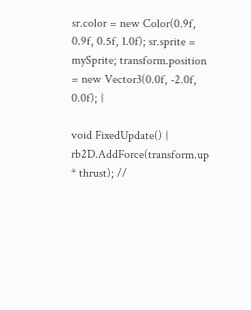sr.color = new Color(0.9f, 0.9f, 0.5f, 1.0f); sr.sprite = mySprite; transform.position = new Vector3(0.0f, -2.0f, 0.0f); }

void FixedUpdate() { rb2D.AddForce(transform.up * thrust); //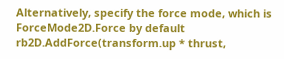Alternatively, specify the force mode, which is ForceMode2D.Force by default rb2D.AddForce(transform.up * thrust,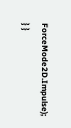ForceMode2D.Impulse); } }